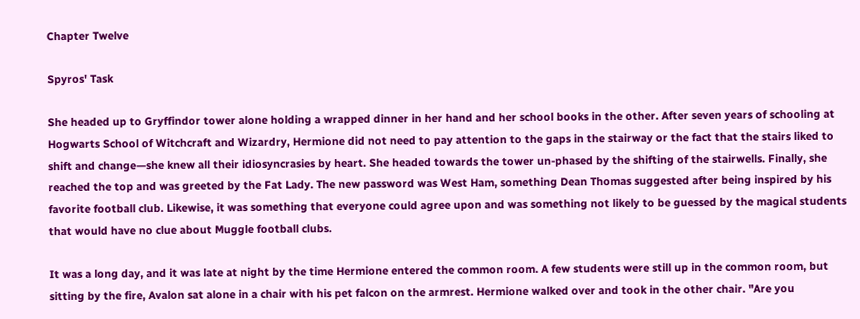Chapter Twelve

Spyros' Task

She headed up to Gryffindor tower alone holding a wrapped dinner in her hand and her school books in the other. After seven years of schooling at Hogwarts School of Witchcraft and Wizardry, Hermione did not need to pay attention to the gaps in the stairway or the fact that the stairs liked to shift and change—she knew all their idiosyncrasies by heart. She headed towards the tower un-phased by the shifting of the stairwells. Finally, she reached the top and was greeted by the Fat Lady. The new password was West Ham, something Dean Thomas suggested after being inspired by his favorite football club. Likewise, it was something that everyone could agree upon and was something not likely to be guessed by the magical students that would have no clue about Muggle football clubs.

It was a long day, and it was late at night by the time Hermione entered the common room. A few students were still up in the common room, but sitting by the fire, Avalon sat alone in a chair with his pet falcon on the armrest. Hermione walked over and took in the other chair. "Are you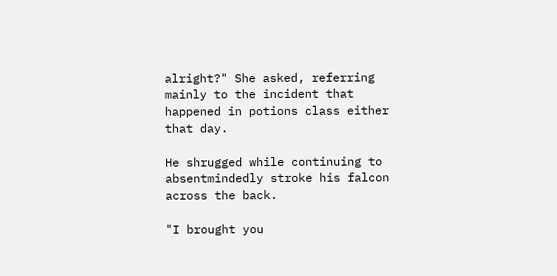alright?" She asked, referring mainly to the incident that happened in potions class either that day.

He shrugged while continuing to absentmindedly stroke his falcon across the back.

"I brought you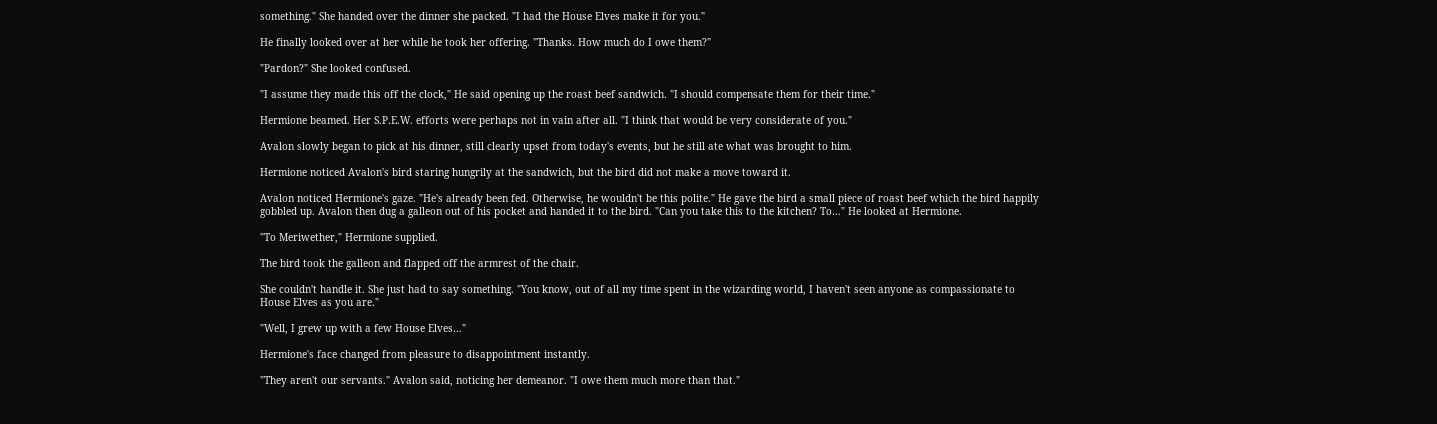something." She handed over the dinner she packed. "I had the House Elves make it for you."

He finally looked over at her while he took her offering. "Thanks. How much do I owe them?"

"Pardon?" She looked confused.

"I assume they made this off the clock," He said opening up the roast beef sandwich. "I should compensate them for their time."

Hermione beamed. Her S.P.E.W. efforts were perhaps not in vain after all. "I think that would be very considerate of you."

Avalon slowly began to pick at his dinner, still clearly upset from today's events, but he still ate what was brought to him.

Hermione noticed Avalon's bird staring hungrily at the sandwich, but the bird did not make a move toward it.

Avalon noticed Hermione's gaze. "He's already been fed. Otherwise, he wouldn't be this polite." He gave the bird a small piece of roast beef which the bird happily gobbled up. Avalon then dug a galleon out of his pocket and handed it to the bird. "Can you take this to the kitchen? To…" He looked at Hermione.

"To Meriwether," Hermione supplied.

The bird took the galleon and flapped off the armrest of the chair.

She couldn't handle it. She just had to say something. "You know, out of all my time spent in the wizarding world, I haven't seen anyone as compassionate to House Elves as you are."

"Well, I grew up with a few House Elves…"

Hermione's face changed from pleasure to disappointment instantly.

"They aren't our servants." Avalon said, noticing her demeanor. "I owe them much more than that."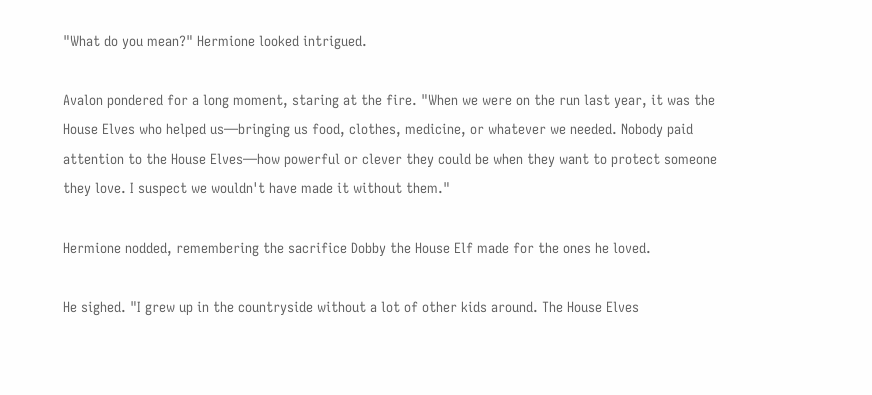"What do you mean?" Hermione looked intrigued.

Avalon pondered for a long moment, staring at the fire. "When we were on the run last year, it was the House Elves who helped us—bringing us food, clothes, medicine, or whatever we needed. Nobody paid attention to the House Elves—how powerful or clever they could be when they want to protect someone they love. I suspect we wouldn't have made it without them."

Hermione nodded, remembering the sacrifice Dobby the House Elf made for the ones he loved.

He sighed. "I grew up in the countryside without a lot of other kids around. The House Elves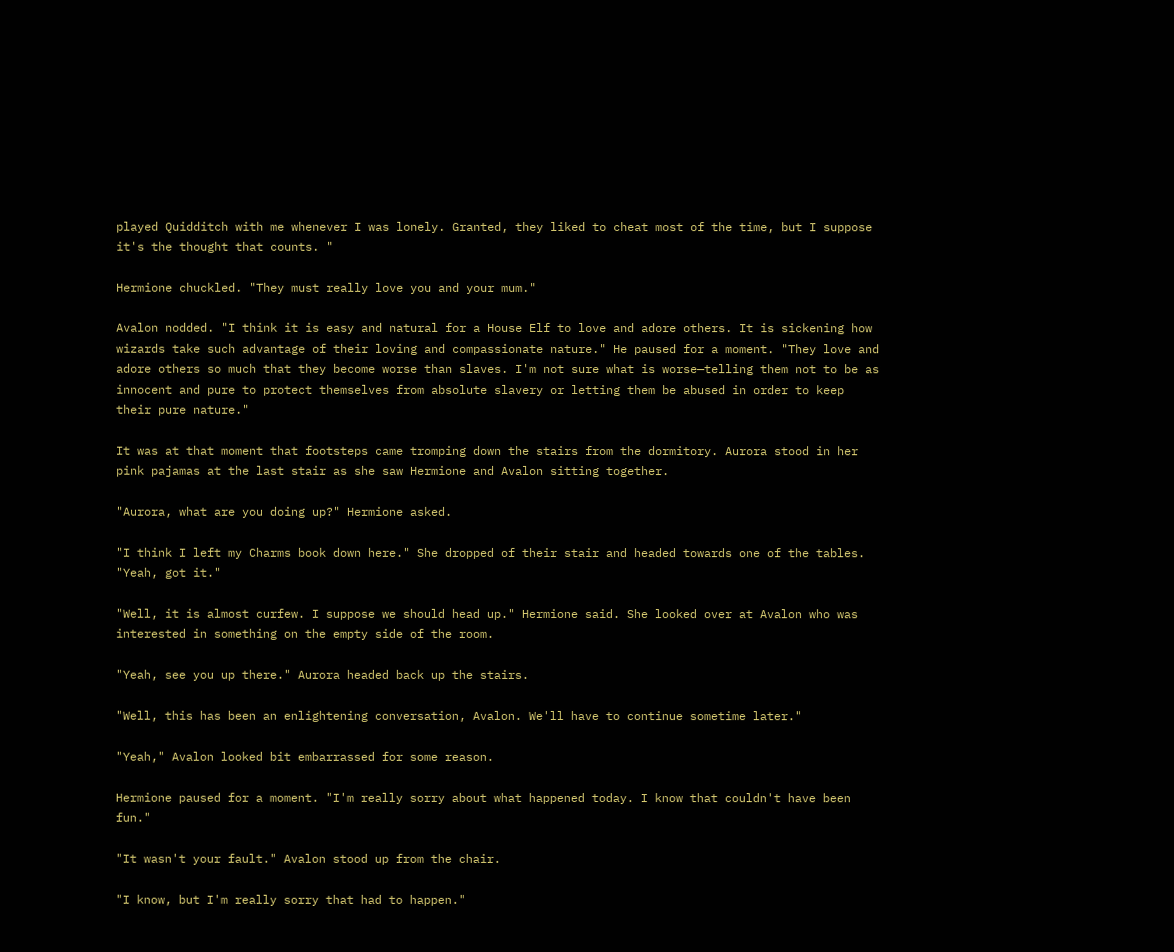played Quidditch with me whenever I was lonely. Granted, they liked to cheat most of the time, but I suppose it's the thought that counts. "

Hermione chuckled. "They must really love you and your mum."

Avalon nodded. "I think it is easy and natural for a House Elf to love and adore others. It is sickening how wizards take such advantage of their loving and compassionate nature." He paused for a moment. "They love and adore others so much that they become worse than slaves. I'm not sure what is worse—telling them not to be as innocent and pure to protect themselves from absolute slavery or letting them be abused in order to keep their pure nature."

It was at that moment that footsteps came tromping down the stairs from the dormitory. Aurora stood in her pink pajamas at the last stair as she saw Hermione and Avalon sitting together.

"Aurora, what are you doing up?" Hermione asked.

"I think I left my Charms book down here." She dropped of their stair and headed towards one of the tables. "Yeah, got it."

"Well, it is almost curfew. I suppose we should head up." Hermione said. She looked over at Avalon who was interested in something on the empty side of the room.

"Yeah, see you up there." Aurora headed back up the stairs.

"Well, this has been an enlightening conversation, Avalon. We'll have to continue sometime later."

"Yeah," Avalon looked bit embarrassed for some reason.

Hermione paused for a moment. "I'm really sorry about what happened today. I know that couldn't have been fun."

"It wasn't your fault." Avalon stood up from the chair.

"I know, but I'm really sorry that had to happen."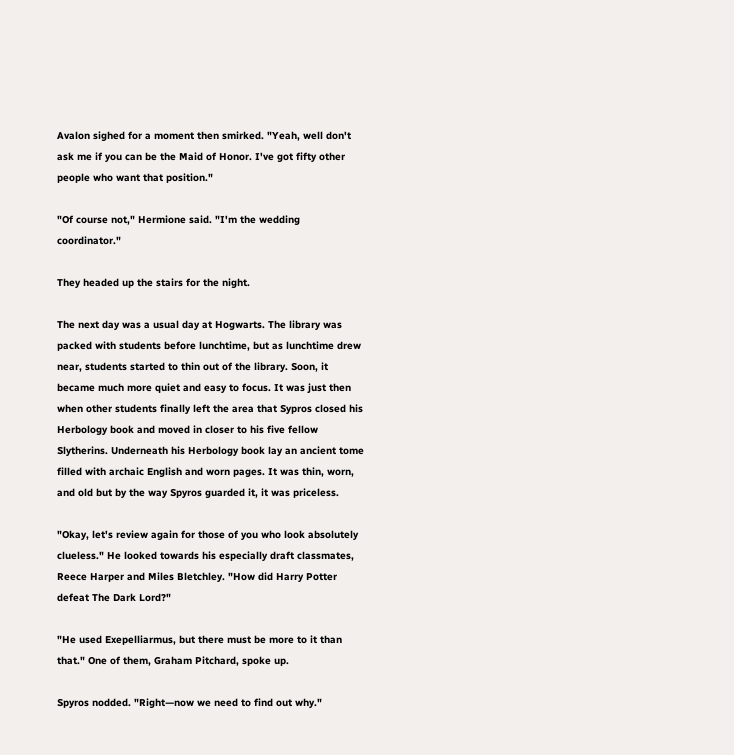Avalon sighed for a moment then smirked. "Yeah, well don't ask me if you can be the Maid of Honor. I've got fifty other people who want that position."

"Of course not," Hermione said. "I'm the wedding coordinator."

They headed up the stairs for the night.

The next day was a usual day at Hogwarts. The library was packed with students before lunchtime, but as lunchtime drew near, students started to thin out of the library. Soon, it became much more quiet and easy to focus. It was just then when other students finally left the area that Sypros closed his Herbology book and moved in closer to his five fellow Slytherins. Underneath his Herbology book lay an ancient tome filled with archaic English and worn pages. It was thin, worn, and old but by the way Spyros guarded it, it was priceless.

"Okay, let's review again for those of you who look absolutely clueless." He looked towards his especially draft classmates, Reece Harper and Miles Bletchley. "How did Harry Potter defeat The Dark Lord?"

"He used Exepelliarmus, but there must be more to it than that." One of them, Graham Pitchard, spoke up.

Spyros nodded. "Right—now we need to find out why."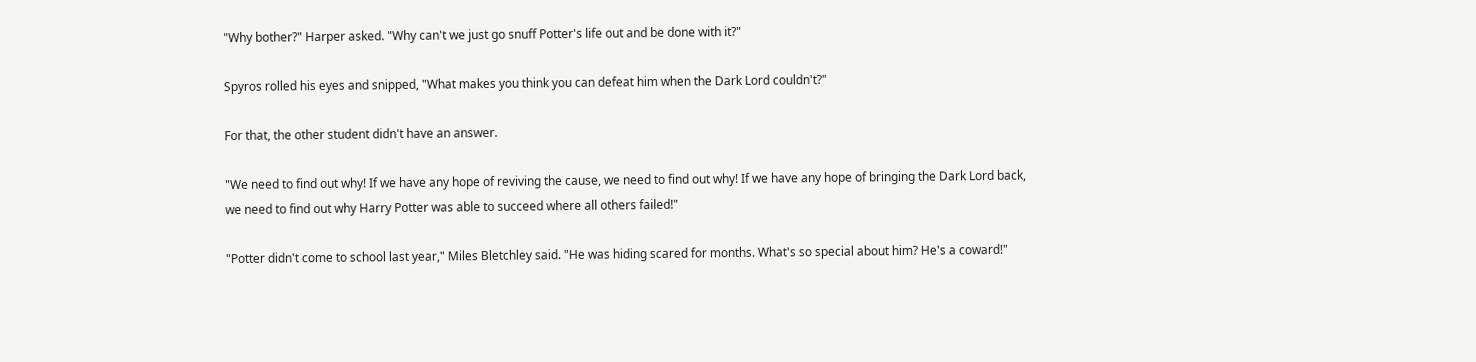"Why bother?" Harper asked. "Why can't we just go snuff Potter's life out and be done with it?"

Spyros rolled his eyes and snipped, "What makes you think you can defeat him when the Dark Lord couldn't?"

For that, the other student didn't have an answer.

"We need to find out why! If we have any hope of reviving the cause, we need to find out why! If we have any hope of bringing the Dark Lord back, we need to find out why Harry Potter was able to succeed where all others failed!"

"Potter didn't come to school last year," Miles Bletchley said. "He was hiding scared for months. What's so special about him? He's a coward!"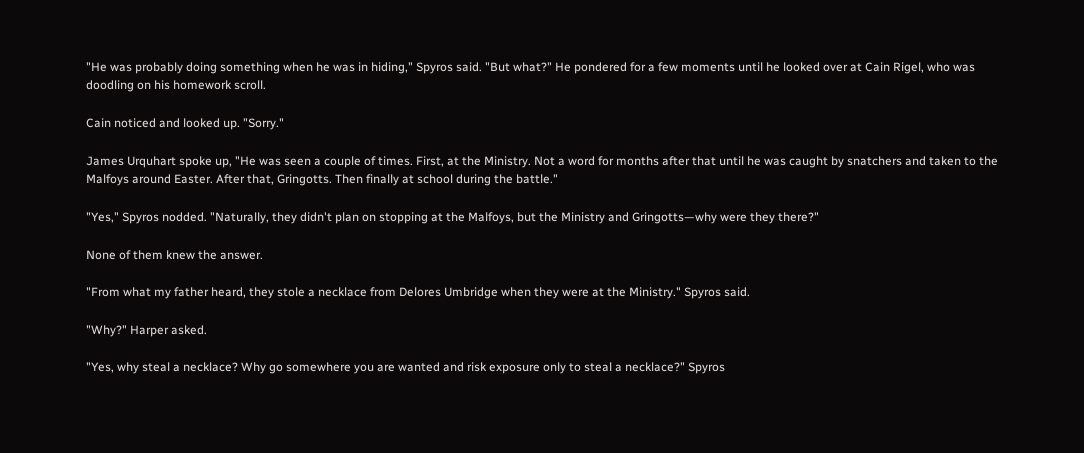"He was probably doing something when he was in hiding," Spyros said. "But what?" He pondered for a few moments until he looked over at Cain Rigel, who was doodling on his homework scroll.

Cain noticed and looked up. "Sorry."

James Urquhart spoke up, "He was seen a couple of times. First, at the Ministry. Not a word for months after that until he was caught by snatchers and taken to the Malfoys around Easter. After that, Gringotts. Then finally at school during the battle."

"Yes," Spyros nodded. "Naturally, they didn't plan on stopping at the Malfoys, but the Ministry and Gringotts—why were they there?"

None of them knew the answer.

"From what my father heard, they stole a necklace from Delores Umbridge when they were at the Ministry." Spyros said.

"Why?" Harper asked.

"Yes, why steal a necklace? Why go somewhere you are wanted and risk exposure only to steal a necklace?" Spyros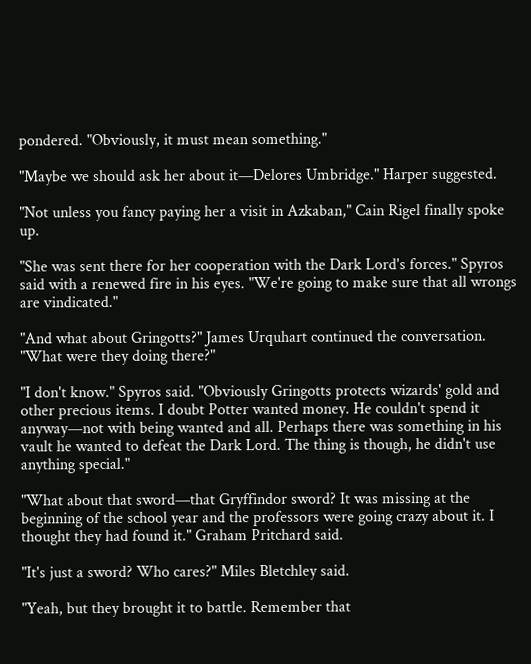pondered. "Obviously, it must mean something."

"Maybe we should ask her about it—Delores Umbridge." Harper suggested.

"Not unless you fancy paying her a visit in Azkaban," Cain Rigel finally spoke up.

"She was sent there for her cooperation with the Dark Lord's forces." Spyros said with a renewed fire in his eyes. "We're going to make sure that all wrongs are vindicated."

"And what about Gringotts?" James Urquhart continued the conversation. "What were they doing there?"

"I don't know." Spyros said. "Obviously Gringotts protects wizards' gold and other precious items. I doubt Potter wanted money. He couldn't spend it anyway—not with being wanted and all. Perhaps there was something in his vault he wanted to defeat the Dark Lord. The thing is though, he didn't use anything special."

"What about that sword—that Gryffindor sword? It was missing at the beginning of the school year and the professors were going crazy about it. I thought they had found it." Graham Pritchard said.

"It's just a sword? Who cares?" Miles Bletchley said.

"Yeah, but they brought it to battle. Remember that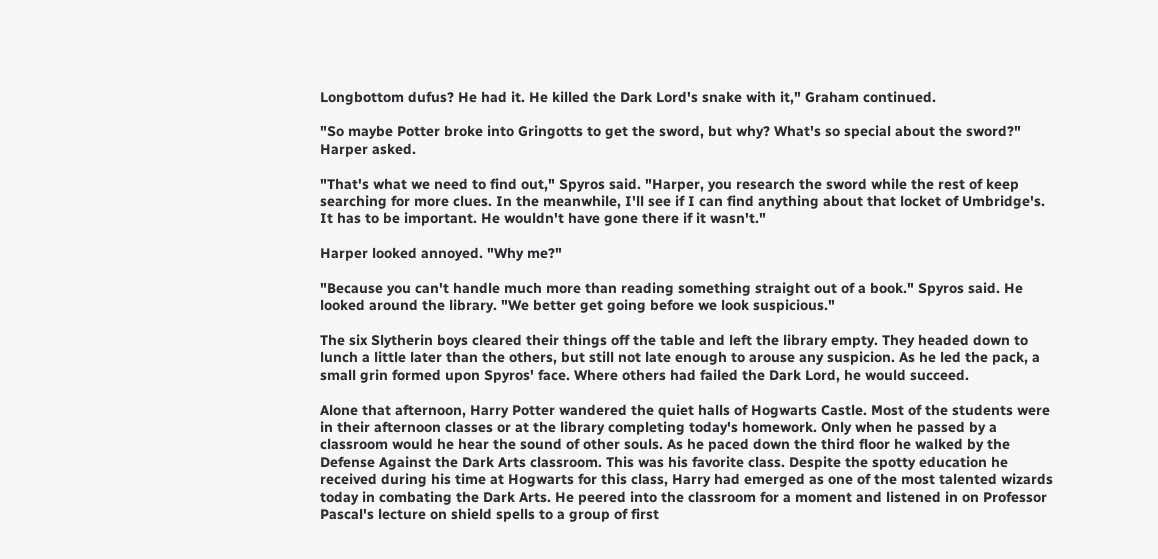Longbottom dufus? He had it. He killed the Dark Lord's snake with it," Graham continued.

"So maybe Potter broke into Gringotts to get the sword, but why? What's so special about the sword?" Harper asked.

"That's what we need to find out," Spyros said. "Harper, you research the sword while the rest of keep searching for more clues. In the meanwhile, I'll see if I can find anything about that locket of Umbridge's. It has to be important. He wouldn't have gone there if it wasn't."

Harper looked annoyed. "Why me?"

"Because you can't handle much more than reading something straight out of a book." Spyros said. He looked around the library. "We better get going before we look suspicious."

The six Slytherin boys cleared their things off the table and left the library empty. They headed down to lunch a little later than the others, but still not late enough to arouse any suspicion. As he led the pack, a small grin formed upon Spyros' face. Where others had failed the Dark Lord, he would succeed.

Alone that afternoon, Harry Potter wandered the quiet halls of Hogwarts Castle. Most of the students were in their afternoon classes or at the library completing today's homework. Only when he passed by a classroom would he hear the sound of other souls. As he paced down the third floor he walked by the Defense Against the Dark Arts classroom. This was his favorite class. Despite the spotty education he received during his time at Hogwarts for this class, Harry had emerged as one of the most talented wizards today in combating the Dark Arts. He peered into the classroom for a moment and listened in on Professor Pascal's lecture on shield spells to a group of first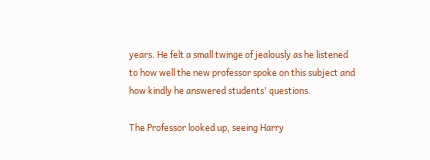years. He felt a small twinge of jealously as he listened to how well the new professor spoke on this subject and how kindly he answered students' questions.

The Professor looked up, seeing Harry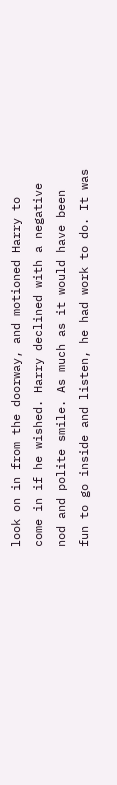look on in from the doorway, and motioned Harry to come in if he wished. Harry declined with a negative nod and polite smile. As much as it would have been fun to go inside and listen, he had work to do. It was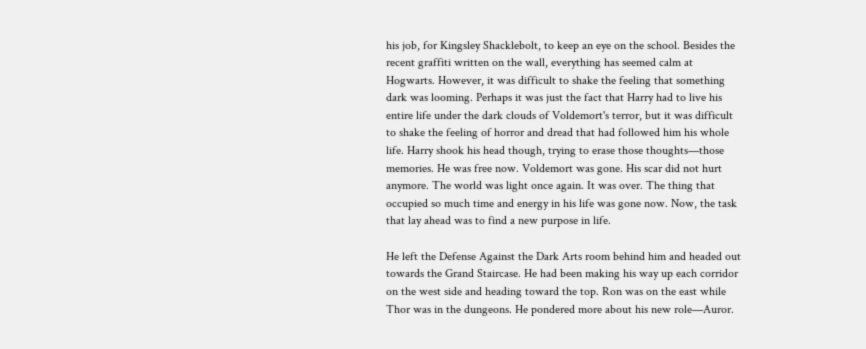his job, for Kingsley Shacklebolt, to keep an eye on the school. Besides the recent graffiti written on the wall, everything has seemed calm at Hogwarts. However, it was difficult to shake the feeling that something dark was looming. Perhaps it was just the fact that Harry had to live his entire life under the dark clouds of Voldemort's terror, but it was difficult to shake the feeling of horror and dread that had followed him his whole life. Harry shook his head though, trying to erase those thoughts—those memories. He was free now. Voldemort was gone. His scar did not hurt anymore. The world was light once again. It was over. The thing that occupied so much time and energy in his life was gone now. Now, the task that lay ahead was to find a new purpose in life.

He left the Defense Against the Dark Arts room behind him and headed out towards the Grand Staircase. He had been making his way up each corridor on the west side and heading toward the top. Ron was on the east while Thor was in the dungeons. He pondered more about his new role—Auror.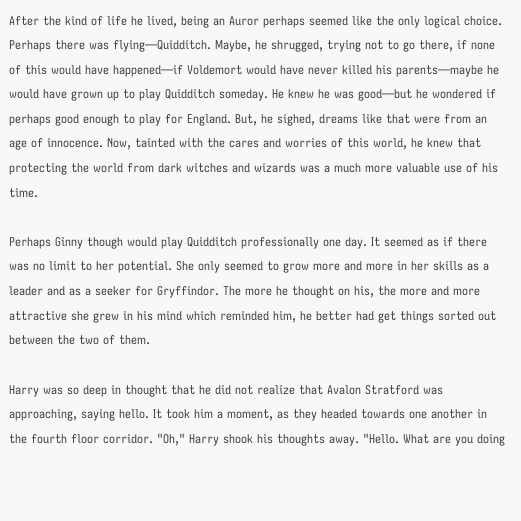After the kind of life he lived, being an Auror perhaps seemed like the only logical choice. Perhaps there was flying—Quidditch. Maybe, he shrugged, trying not to go there, if none of this would have happened—if Voldemort would have never killed his parents—maybe he would have grown up to play Quidditch someday. He knew he was good—but he wondered if perhaps good enough to play for England. But, he sighed, dreams like that were from an age of innocence. Now, tainted with the cares and worries of this world, he knew that protecting the world from dark witches and wizards was a much more valuable use of his time.

Perhaps Ginny though would play Quidditch professionally one day. It seemed as if there was no limit to her potential. She only seemed to grow more and more in her skills as a leader and as a seeker for Gryffindor. The more he thought on his, the more and more attractive she grew in his mind which reminded him, he better had get things sorted out between the two of them.

Harry was so deep in thought that he did not realize that Avalon Stratford was approaching, saying hello. It took him a moment, as they headed towards one another in the fourth floor corridor. "Oh," Harry shook his thoughts away. "Hello. What are you doing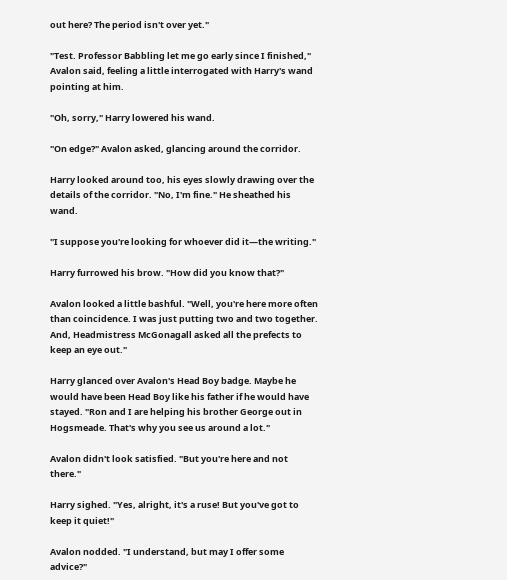out here? The period isn't over yet."

"Test. Professor Babbling let me go early since I finished," Avalon said, feeling a little interrogated with Harry's wand pointing at him.

"Oh, sorry," Harry lowered his wand.

"On edge?" Avalon asked, glancing around the corridor.

Harry looked around too, his eyes slowly drawing over the details of the corridor. "No, I'm fine." He sheathed his wand.

"I suppose you're looking for whoever did it—the writing."

Harry furrowed his brow. "How did you know that?"

Avalon looked a little bashful. "Well, you're here more often than coincidence. I was just putting two and two together. And, Headmistress McGonagall asked all the prefects to keep an eye out."

Harry glanced over Avalon's Head Boy badge. Maybe he would have been Head Boy like his father if he would have stayed. "Ron and I are helping his brother George out in Hogsmeade. That's why you see us around a lot."

Avalon didn't look satisfied. "But you're here and not there."

Harry sighed. "Yes, alright, it's a ruse! But you've got to keep it quiet!"

Avalon nodded. "I understand, but may I offer some advice?"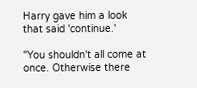Harry gave him a look that said 'continue.'

"You shouldn't all come at once. Otherwise there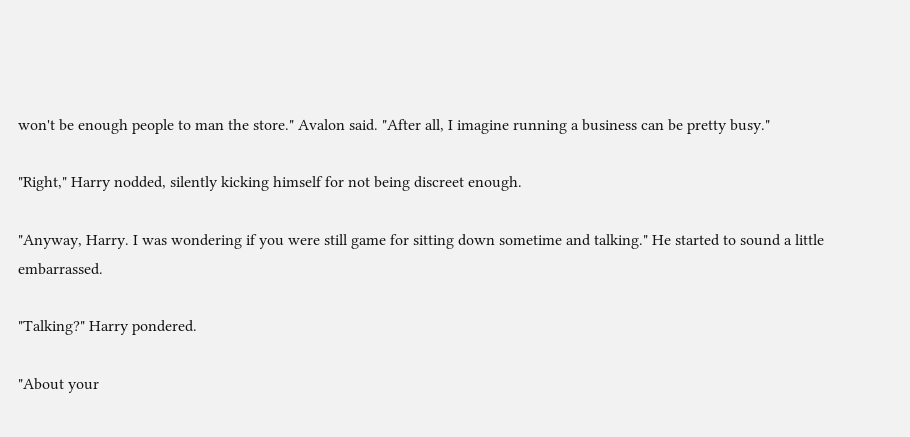won't be enough people to man the store." Avalon said. "After all, I imagine running a business can be pretty busy."

"Right," Harry nodded, silently kicking himself for not being discreet enough.

"Anyway, Harry. I was wondering if you were still game for sitting down sometime and talking." He started to sound a little embarrassed.

"Talking?" Harry pondered.

"About your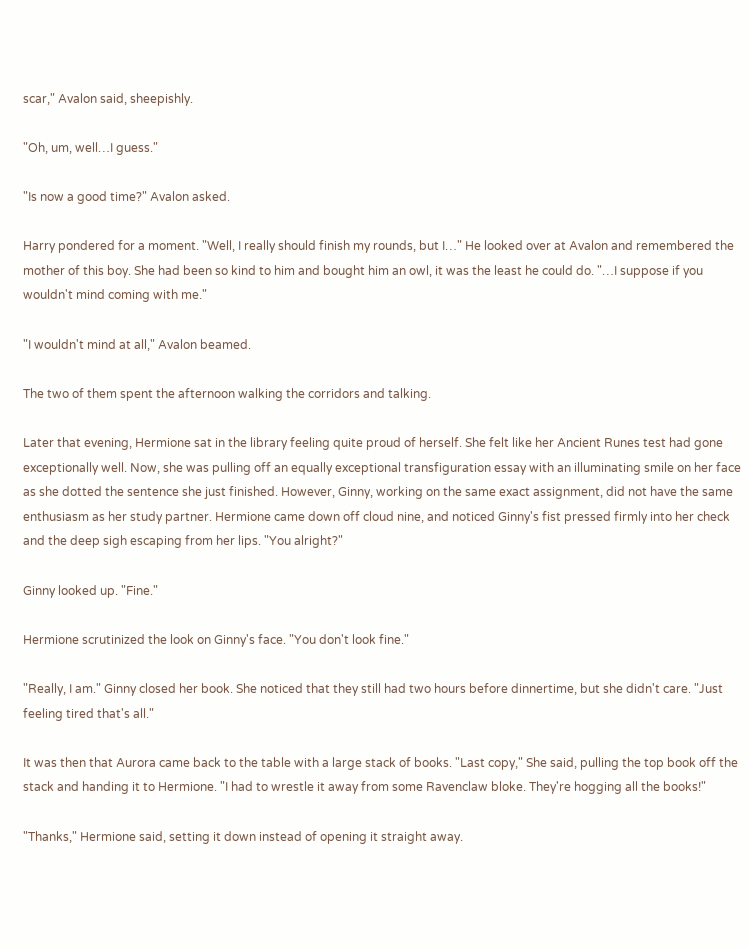scar," Avalon said, sheepishly.

"Oh, um, well…I guess."

"Is now a good time?" Avalon asked.

Harry pondered for a moment. "Well, I really should finish my rounds, but I…" He looked over at Avalon and remembered the mother of this boy. She had been so kind to him and bought him an owl, it was the least he could do. "…I suppose if you wouldn't mind coming with me."

"I wouldn't mind at all," Avalon beamed.

The two of them spent the afternoon walking the corridors and talking.

Later that evening, Hermione sat in the library feeling quite proud of herself. She felt like her Ancient Runes test had gone exceptionally well. Now, she was pulling off an equally exceptional transfiguration essay with an illuminating smile on her face as she dotted the sentence she just finished. However, Ginny, working on the same exact assignment, did not have the same enthusiasm as her study partner. Hermione came down off cloud nine, and noticed Ginny's fist pressed firmly into her check and the deep sigh escaping from her lips. "You alright?"

Ginny looked up. "Fine."

Hermione scrutinized the look on Ginny's face. "You don't look fine."

"Really, I am." Ginny closed her book. She noticed that they still had two hours before dinnertime, but she didn't care. "Just feeling tired that's all."

It was then that Aurora came back to the table with a large stack of books. "Last copy," She said, pulling the top book off the stack and handing it to Hermione. "I had to wrestle it away from some Ravenclaw bloke. They're hogging all the books!"

"Thanks," Hermione said, setting it down instead of opening it straight away.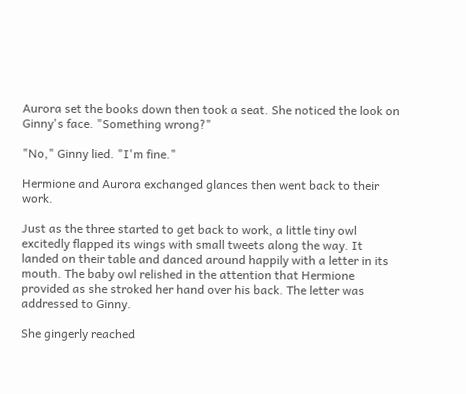Aurora set the books down then took a seat. She noticed the look on Ginny's face. "Something wrong?"

"No," Ginny lied. "I'm fine."

Hermione and Aurora exchanged glances then went back to their work.

Just as the three started to get back to work, a little tiny owl excitedly flapped its wings with small tweets along the way. It landed on their table and danced around happily with a letter in its mouth. The baby owl relished in the attention that Hermione provided as she stroked her hand over his back. The letter was addressed to Ginny.

She gingerly reached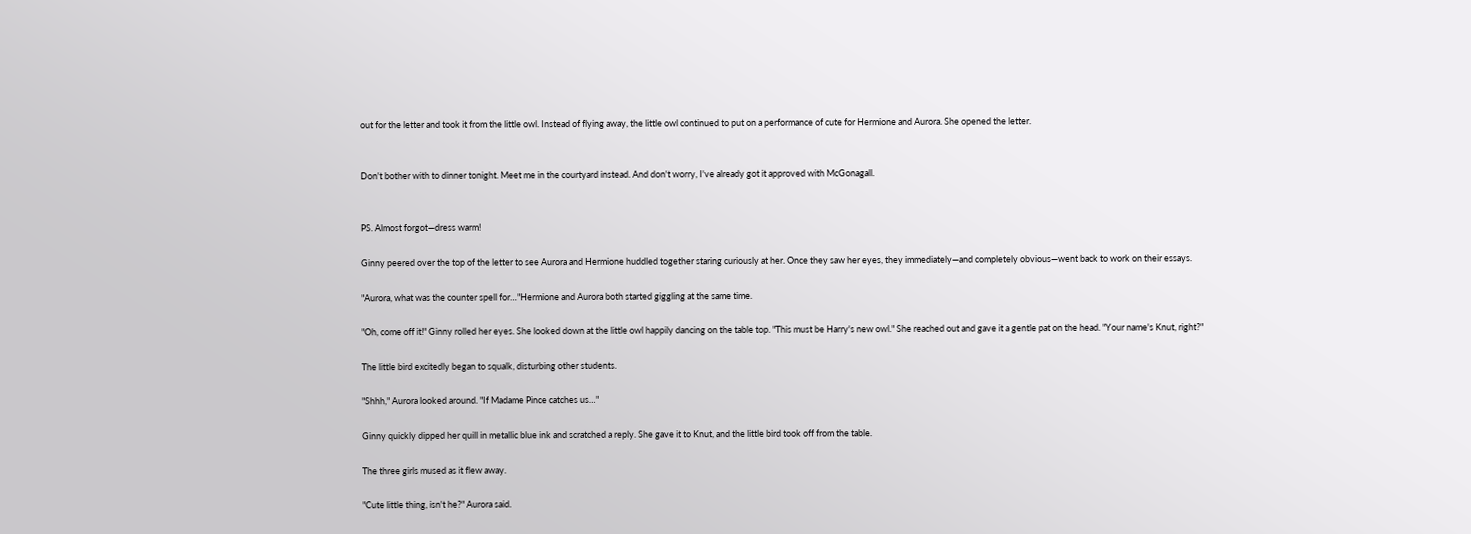out for the letter and took it from the little owl. Instead of flying away, the little owl continued to put on a performance of cute for Hermione and Aurora. She opened the letter.


Don't bother with to dinner tonight. Meet me in the courtyard instead. And don't worry, I've already got it approved with McGonagall.


PS. Almost forgot—dress warm!

Ginny peered over the top of the letter to see Aurora and Hermione huddled together staring curiously at her. Once they saw her eyes, they immediately—and completely obvious—went back to work on their essays.

"Aurora, what was the counter spell for…"Hermione and Aurora both started giggling at the same time.

"Oh, come off it!" Ginny rolled her eyes. She looked down at the little owl happily dancing on the table top. "This must be Harry's new owl." She reached out and gave it a gentle pat on the head. "Your name's Knut, right?"

The little bird excitedly began to squalk, disturbing other students.

"Shhh," Aurora looked around. "If Madame Pince catches us…"

Ginny quickly dipped her quill in metallic blue ink and scratched a reply. She gave it to Knut, and the little bird took off from the table.

The three girls mused as it flew away.

"Cute little thing, isn't he?" Aurora said.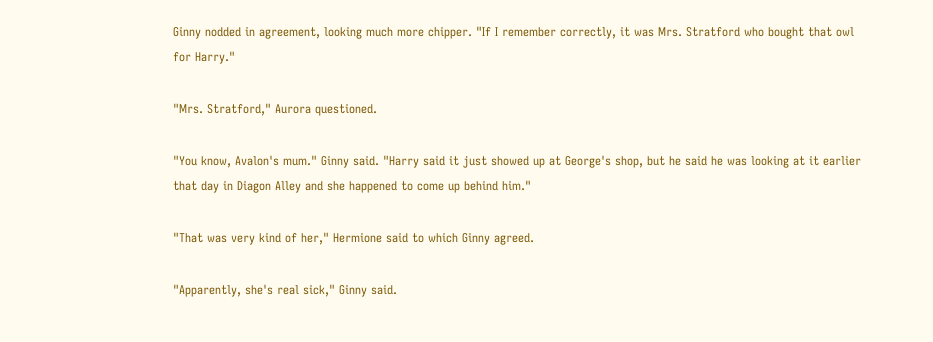Ginny nodded in agreement, looking much more chipper. "If I remember correctly, it was Mrs. Stratford who bought that owl for Harry."

"Mrs. Stratford," Aurora questioned.

"You know, Avalon's mum." Ginny said. "Harry said it just showed up at George's shop, but he said he was looking at it earlier that day in Diagon Alley and she happened to come up behind him."

"That was very kind of her," Hermione said to which Ginny agreed.

"Apparently, she's real sick," Ginny said.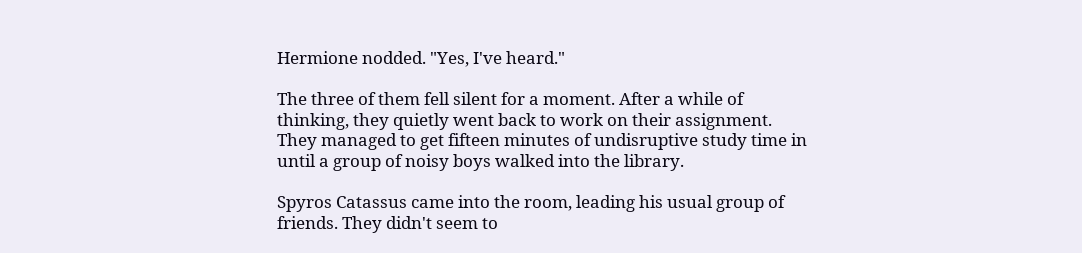Hermione nodded. "Yes, I've heard."

The three of them fell silent for a moment. After a while of thinking, they quietly went back to work on their assignment. They managed to get fifteen minutes of undisruptive study time in until a group of noisy boys walked into the library.

Spyros Catassus came into the room, leading his usual group of friends. They didn't seem to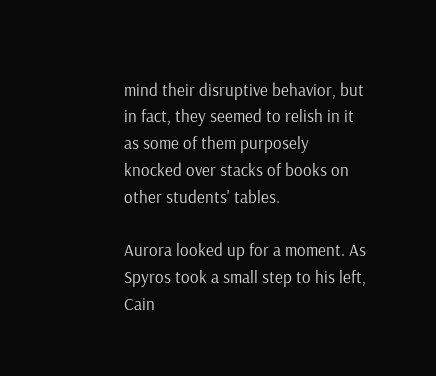mind their disruptive behavior, but in fact, they seemed to relish in it as some of them purposely knocked over stacks of books on other students' tables.

Aurora looked up for a moment. As Spyros took a small step to his left, Cain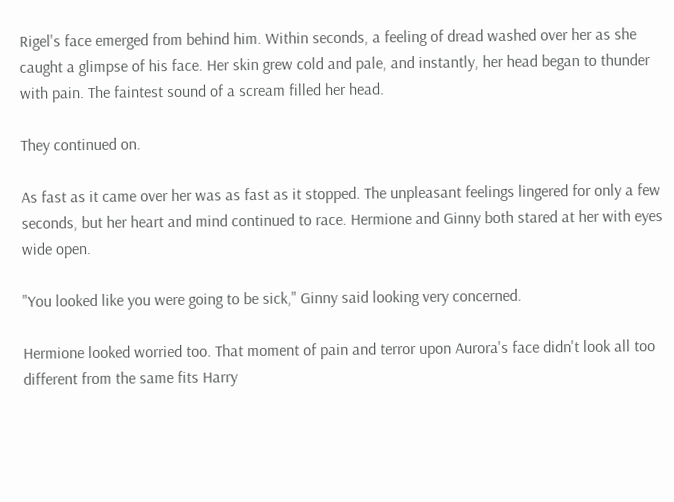Rigel's face emerged from behind him. Within seconds, a feeling of dread washed over her as she caught a glimpse of his face. Her skin grew cold and pale, and instantly, her head began to thunder with pain. The faintest sound of a scream filled her head.

They continued on.

As fast as it came over her was as fast as it stopped. The unpleasant feelings lingered for only a few seconds, but her heart and mind continued to race. Hermione and Ginny both stared at her with eyes wide open.

"You looked like you were going to be sick," Ginny said looking very concerned.

Hermione looked worried too. That moment of pain and terror upon Aurora's face didn't look all too different from the same fits Harry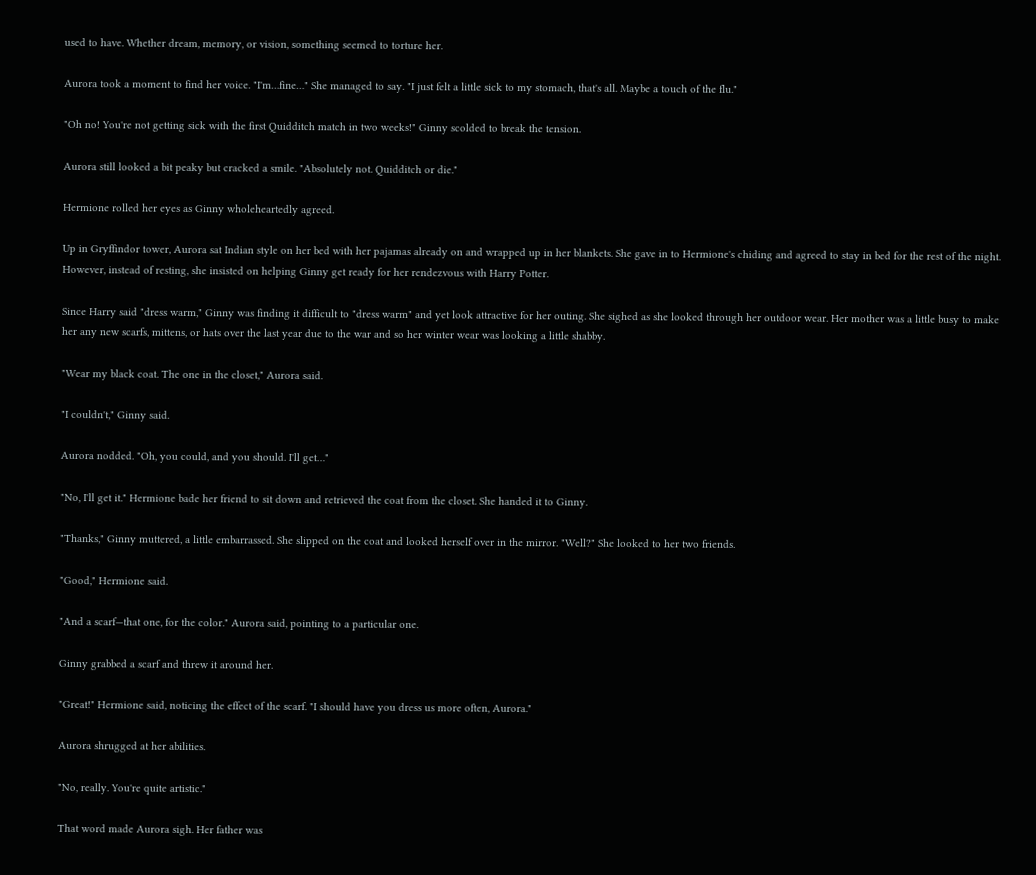used to have. Whether dream, memory, or vision, something seemed to torture her.

Aurora took a moment to find her voice. "I'm…fine…" She managed to say. "I just felt a little sick to my stomach, that's all. Maybe a touch of the flu."

"Oh no! You're not getting sick with the first Quidditch match in two weeks!" Ginny scolded to break the tension.

Aurora still looked a bit peaky but cracked a smile. "Absolutely not. Quidditch or die."

Hermione rolled her eyes as Ginny wholeheartedly agreed.

Up in Gryffindor tower, Aurora sat Indian style on her bed with her pajamas already on and wrapped up in her blankets. She gave in to Hermione's chiding and agreed to stay in bed for the rest of the night. However, instead of resting, she insisted on helping Ginny get ready for her rendezvous with Harry Potter.

Since Harry said "dress warm," Ginny was finding it difficult to "dress warm" and yet look attractive for her outing. She sighed as she looked through her outdoor wear. Her mother was a little busy to make her any new scarfs, mittens, or hats over the last year due to the war and so her winter wear was looking a little shabby.

"Wear my black coat. The one in the closet," Aurora said.

"I couldn't," Ginny said.

Aurora nodded. "Oh, you could, and you should. I'll get…"

"No, I'll get it." Hermione bade her friend to sit down and retrieved the coat from the closet. She handed it to Ginny.

"Thanks," Ginny muttered, a little embarrassed. She slipped on the coat and looked herself over in the mirror. "Well?" She looked to her two friends.

"Good," Hermione said.

"And a scarf—that one, for the color." Aurora said, pointing to a particular one.

Ginny grabbed a scarf and threw it around her.

"Great!" Hermione said, noticing the effect of the scarf. "I should have you dress us more often, Aurora."

Aurora shrugged at her abilities.

"No, really. You're quite artistic."

That word made Aurora sigh. Her father was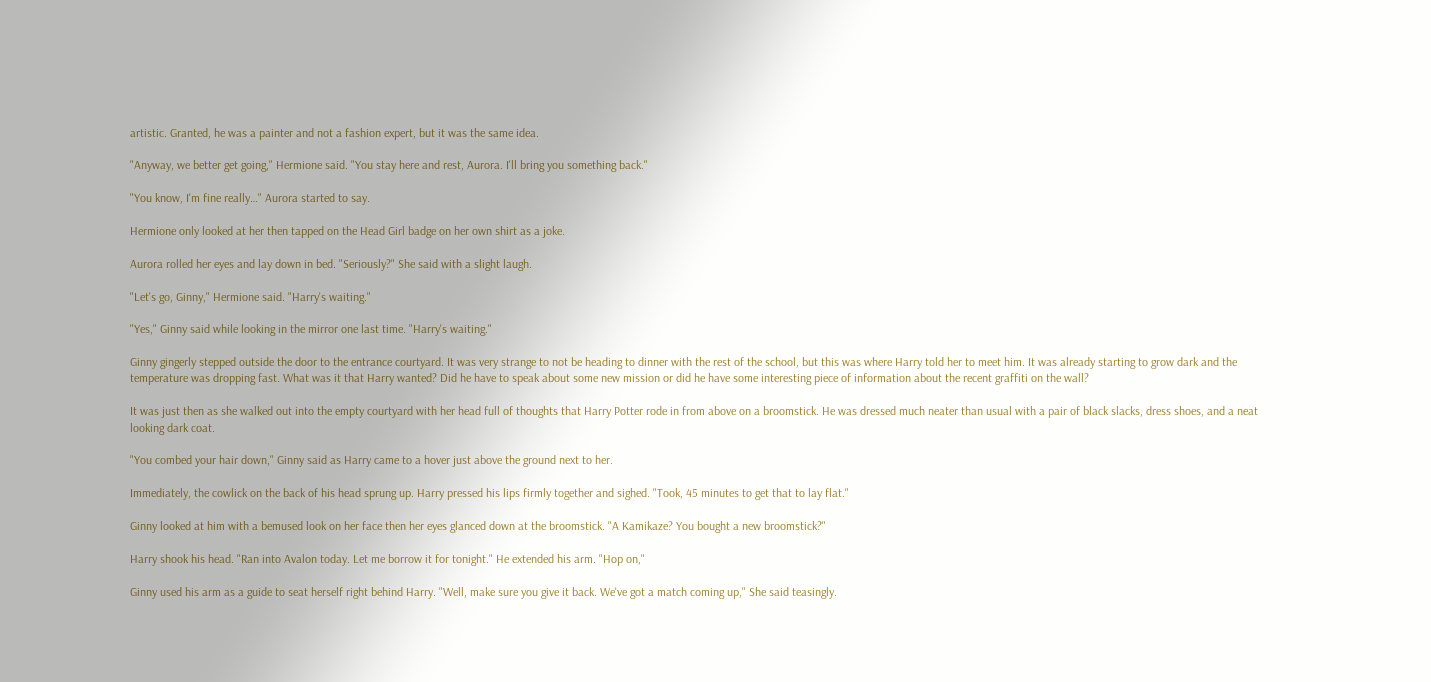artistic. Granted, he was a painter and not a fashion expert, but it was the same idea.

"Anyway, we better get going," Hermione said. "You stay here and rest, Aurora. I'll bring you something back."

"You know, I'm fine really…" Aurora started to say.

Hermione only looked at her then tapped on the Head Girl badge on her own shirt as a joke.

Aurora rolled her eyes and lay down in bed. "Seriously?" She said with a slight laugh.

"Let's go, Ginny," Hermione said. "Harry's waiting."

"Yes," Ginny said while looking in the mirror one last time. "Harry's waiting."

Ginny gingerly stepped outside the door to the entrance courtyard. It was very strange to not be heading to dinner with the rest of the school, but this was where Harry told her to meet him. It was already starting to grow dark and the temperature was dropping fast. What was it that Harry wanted? Did he have to speak about some new mission or did he have some interesting piece of information about the recent graffiti on the wall?

It was just then as she walked out into the empty courtyard with her head full of thoughts that Harry Potter rode in from above on a broomstick. He was dressed much neater than usual with a pair of black slacks, dress shoes, and a neat looking dark coat.

"You combed your hair down," Ginny said as Harry came to a hover just above the ground next to her.

Immediately, the cowlick on the back of his head sprung up. Harry pressed his lips firmly together and sighed. "Took, 45 minutes to get that to lay flat."

Ginny looked at him with a bemused look on her face then her eyes glanced down at the broomstick. "A Kamikaze? You bought a new broomstick?"

Harry shook his head. "Ran into Avalon today. Let me borrow it for tonight." He extended his arm. "Hop on,"

Ginny used his arm as a guide to seat herself right behind Harry. "Well, make sure you give it back. We've got a match coming up," She said teasingly.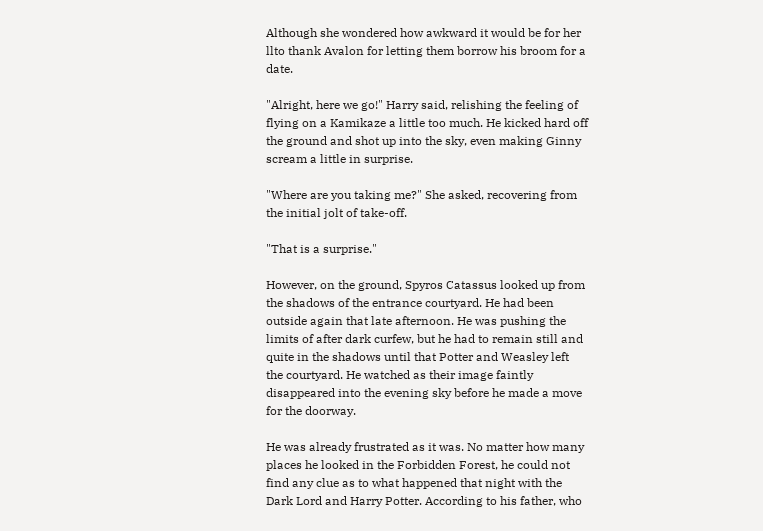Although she wondered how awkward it would be for her llto thank Avalon for letting them borrow his broom for a date.

"Alright, here we go!" Harry said, relishing the feeling of flying on a Kamikaze a little too much. He kicked hard off the ground and shot up into the sky, even making Ginny scream a little in surprise.

"Where are you taking me?" She asked, recovering from the initial jolt of take-off.

"That is a surprise."

However, on the ground, Spyros Catassus looked up from the shadows of the entrance courtyard. He had been outside again that late afternoon. He was pushing the limits of after dark curfew, but he had to remain still and quite in the shadows until that Potter and Weasley left the courtyard. He watched as their image faintly disappeared into the evening sky before he made a move for the doorway.

He was already frustrated as it was. No matter how many places he looked in the Forbidden Forest, he could not find any clue as to what happened that night with the Dark Lord and Harry Potter. According to his father, who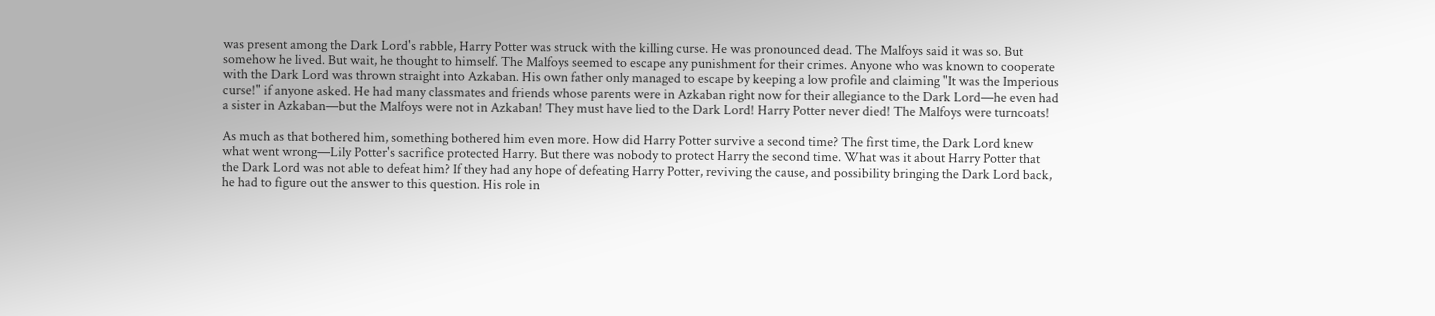was present among the Dark Lord's rabble, Harry Potter was struck with the killing curse. He was pronounced dead. The Malfoys said it was so. But somehow he lived. But wait, he thought to himself. The Malfoys seemed to escape any punishment for their crimes. Anyone who was known to cooperate with the Dark Lord was thrown straight into Azkaban. His own father only managed to escape by keeping a low profile and claiming "It was the Imperious curse!" if anyone asked. He had many classmates and friends whose parents were in Azkaban right now for their allegiance to the Dark Lord—he even had a sister in Azkaban—but the Malfoys were not in Azkaban! They must have lied to the Dark Lord! Harry Potter never died! The Malfoys were turncoats!

As much as that bothered him, something bothered him even more. How did Harry Potter survive a second time? The first time, the Dark Lord knew what went wrong—Lily Potter's sacrifice protected Harry. But there was nobody to protect Harry the second time. What was it about Harry Potter that the Dark Lord was not able to defeat him? If they had any hope of defeating Harry Potter, reviving the cause, and possibility bringing the Dark Lord back, he had to figure out the answer to this question. His role in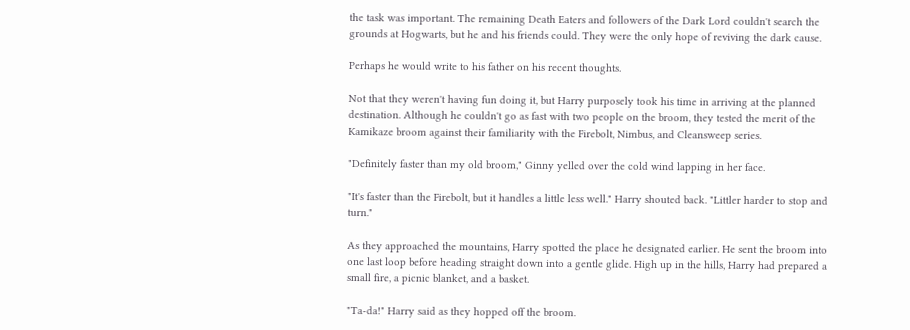the task was important. The remaining Death Eaters and followers of the Dark Lord couldn't search the grounds at Hogwarts, but he and his friends could. They were the only hope of reviving the dark cause.

Perhaps he would write to his father on his recent thoughts.

Not that they weren't having fun doing it, but Harry purposely took his time in arriving at the planned destination. Although he couldn't go as fast with two people on the broom, they tested the merit of the Kamikaze broom against their familiarity with the Firebolt, Nimbus, and Cleansweep series.

"Definitely faster than my old broom," Ginny yelled over the cold wind lapping in her face.

"It's faster than the Firebolt, but it handles a little less well." Harry shouted back. "Littler harder to stop and turn."

As they approached the mountains, Harry spotted the place he designated earlier. He sent the broom into one last loop before heading straight down into a gentle glide. High up in the hills, Harry had prepared a small fire, a picnic blanket, and a basket.

"Ta-da!" Harry said as they hopped off the broom.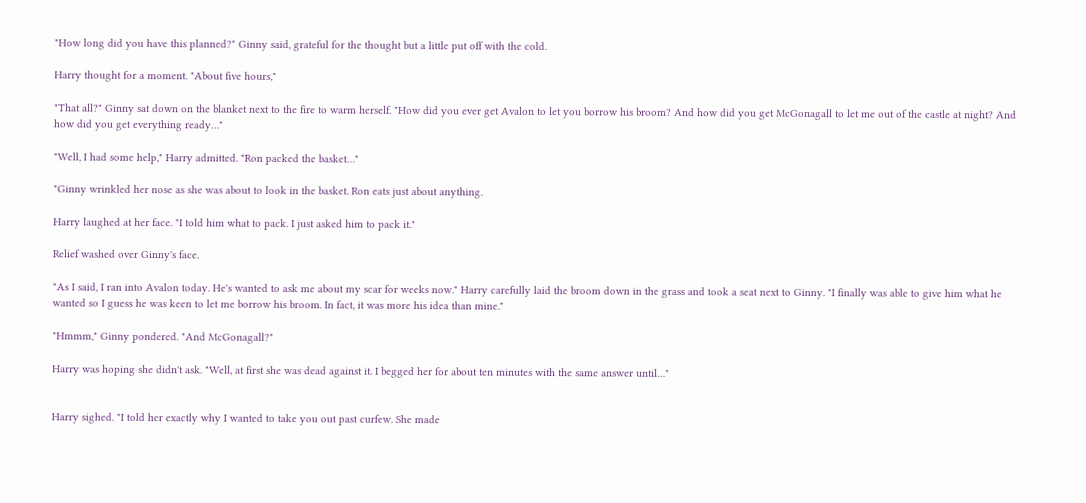"How long did you have this planned?" Ginny said, grateful for the thought but a little put off with the cold.

Harry thought for a moment. "About five hours,"

"That all?" Ginny sat down on the blanket next to the fire to warm herself. "How did you ever get Avalon to let you borrow his broom? And how did you get McGonagall to let me out of the castle at night? And how did you get everything ready…"

"Well, I had some help," Harry admitted. "Ron packed the basket…"

"Ginny wrinkled her nose as she was about to look in the basket. Ron eats just about anything.

Harry laughed at her face. "I told him what to pack. I just asked him to pack it."

Relief washed over Ginny's face.

"As I said, I ran into Avalon today. He's wanted to ask me about my scar for weeks now." Harry carefully laid the broom down in the grass and took a seat next to Ginny. "I finally was able to give him what he wanted so I guess he was keen to let me borrow his broom. In fact, it was more his idea than mine."

"Hmmm," Ginny pondered. "And McGonagall?"

Harry was hoping she didn't ask. "Well, at first she was dead against it. I begged her for about ten minutes with the same answer until…"


Harry sighed. "I told her exactly why I wanted to take you out past curfew. She made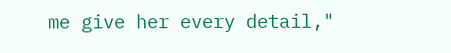me give her every detail,"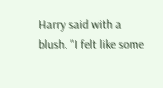Harry said with a blush. "I felt like some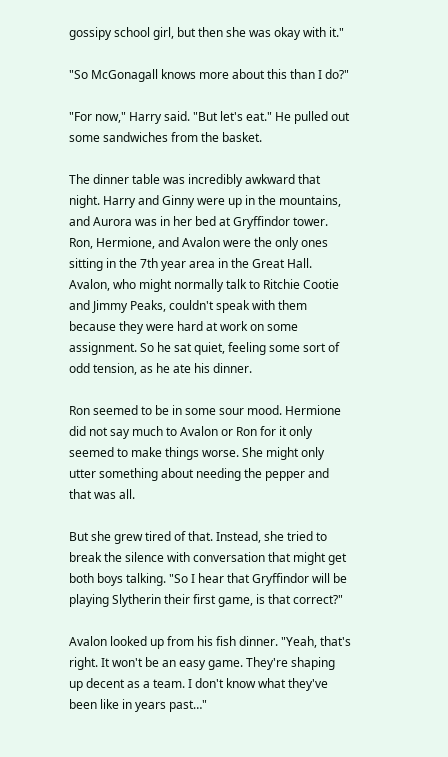gossipy school girl, but then she was okay with it."

"So McGonagall knows more about this than I do?"

"For now," Harry said. "But let's eat." He pulled out some sandwiches from the basket.

The dinner table was incredibly awkward that night. Harry and Ginny were up in the mountains, and Aurora was in her bed at Gryffindor tower. Ron, Hermione, and Avalon were the only ones sitting in the 7th year area in the Great Hall. Avalon, who might normally talk to Ritchie Cootie and Jimmy Peaks, couldn't speak with them because they were hard at work on some assignment. So he sat quiet, feeling some sort of odd tension, as he ate his dinner.

Ron seemed to be in some sour mood. Hermione did not say much to Avalon or Ron for it only seemed to make things worse. She might only utter something about needing the pepper and that was all.

But she grew tired of that. Instead, she tried to break the silence with conversation that might get both boys talking. "So I hear that Gryffindor will be playing Slytherin their first game, is that correct?"

Avalon looked up from his fish dinner. "Yeah, that's right. It won't be an easy game. They're shaping up decent as a team. I don't know what they've been like in years past…"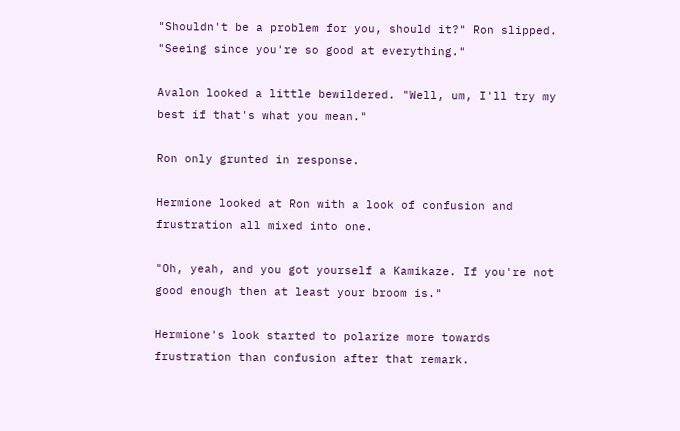"Shouldn't be a problem for you, should it?" Ron slipped. "Seeing since you're so good at everything."

Avalon looked a little bewildered. "Well, um, I'll try my best if that's what you mean."

Ron only grunted in response.

Hermione looked at Ron with a look of confusion and frustration all mixed into one.

"Oh, yeah, and you got yourself a Kamikaze. If you're not good enough then at least your broom is."

Hermione's look started to polarize more towards frustration than confusion after that remark.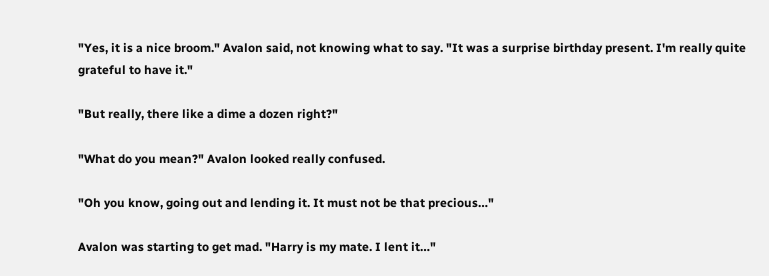"Yes, it is a nice broom." Avalon said, not knowing what to say. "It was a surprise birthday present. I'm really quite grateful to have it."

"But really, there like a dime a dozen right?"

"What do you mean?" Avalon looked really confused.

"Oh you know, going out and lending it. It must not be that precious…"

Avalon was starting to get mad. "Harry is my mate. I lent it…"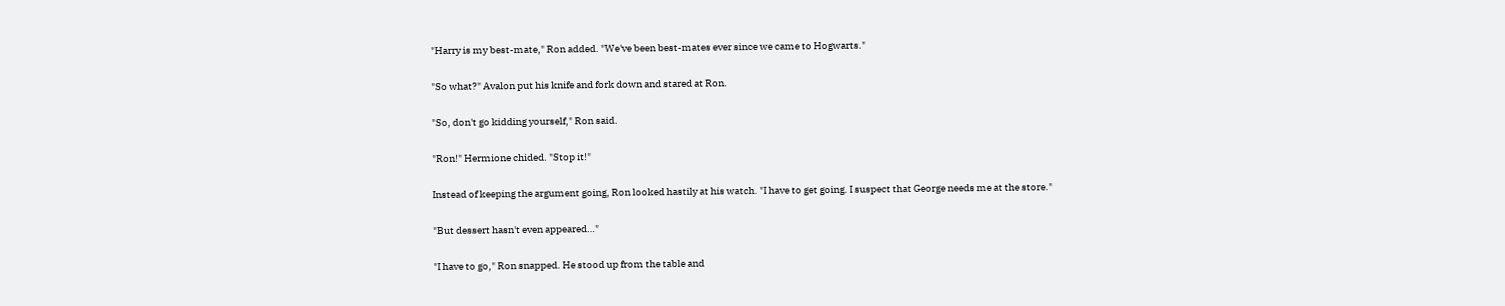"Harry is my best-mate," Ron added. "We've been best-mates ever since we came to Hogwarts."

"So what?" Avalon put his knife and fork down and stared at Ron.

"So, don't go kidding yourself," Ron said.

"Ron!" Hermione chided. "Stop it!"

Instead of keeping the argument going, Ron looked hastily at his watch. "I have to get going. I suspect that George needs me at the store."

"But dessert hasn't even appeared…"

"I have to go," Ron snapped. He stood up from the table and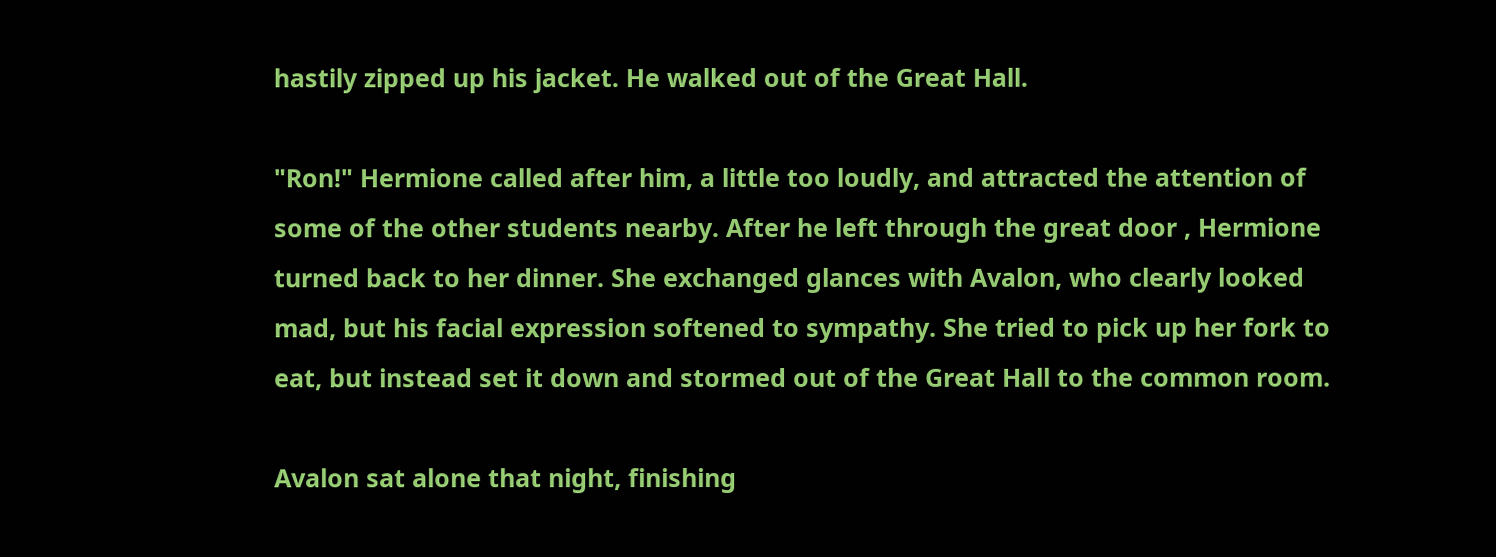hastily zipped up his jacket. He walked out of the Great Hall.

"Ron!" Hermione called after him, a little too loudly, and attracted the attention of some of the other students nearby. After he left through the great door , Hermione turned back to her dinner. She exchanged glances with Avalon, who clearly looked mad, but his facial expression softened to sympathy. She tried to pick up her fork to eat, but instead set it down and stormed out of the Great Hall to the common room.

Avalon sat alone that night, finishing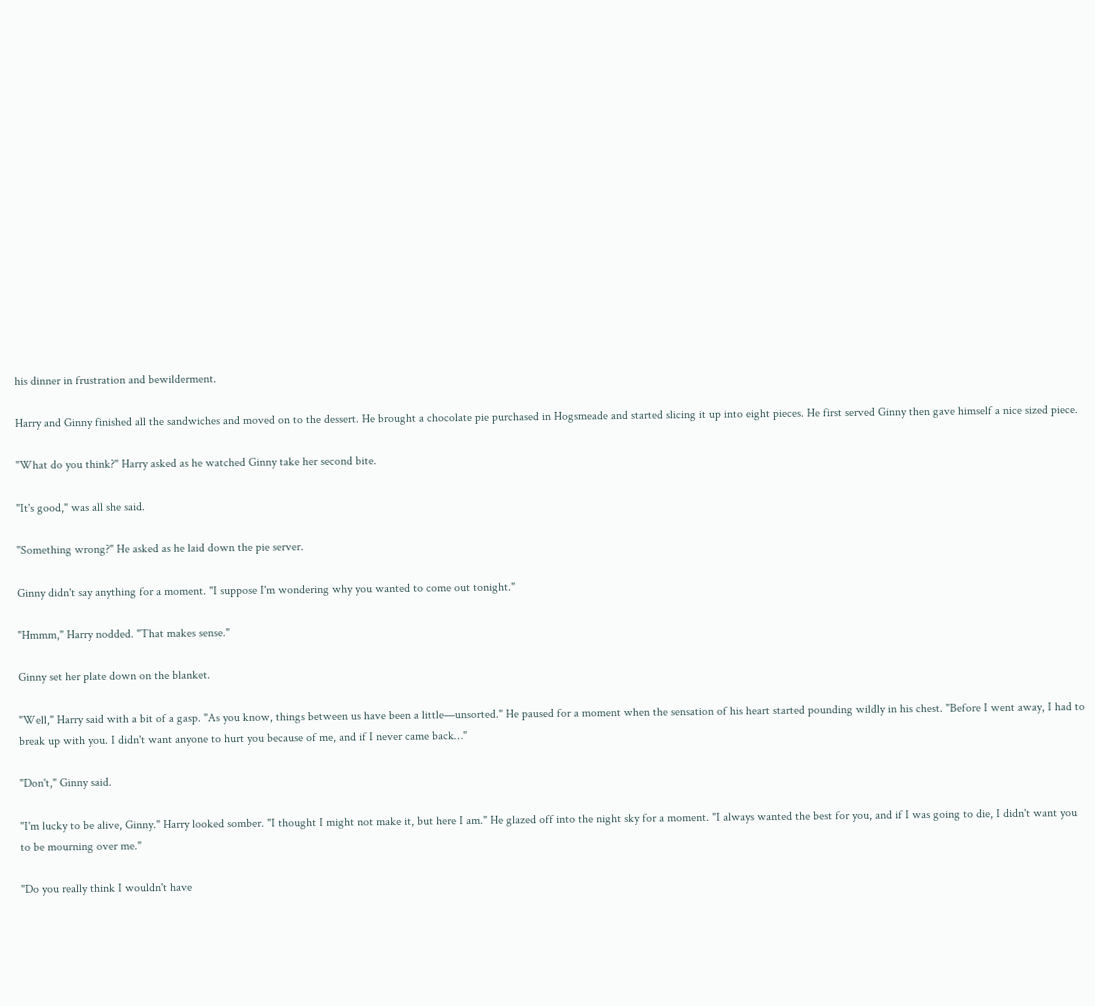his dinner in frustration and bewilderment.

Harry and Ginny finished all the sandwiches and moved on to the dessert. He brought a chocolate pie purchased in Hogsmeade and started slicing it up into eight pieces. He first served Ginny then gave himself a nice sized piece.

"What do you think?" Harry asked as he watched Ginny take her second bite.

"It's good," was all she said.

"Something wrong?" He asked as he laid down the pie server.

Ginny didn't say anything for a moment. "I suppose I'm wondering why you wanted to come out tonight."

"Hmmm," Harry nodded. "That makes sense."

Ginny set her plate down on the blanket.

"Well," Harry said with a bit of a gasp. "As you know, things between us have been a little—unsorted." He paused for a moment when the sensation of his heart started pounding wildly in his chest. "Before I went away, I had to break up with you. I didn't want anyone to hurt you because of me, and if I never came back…"

"Don't," Ginny said.

"I'm lucky to be alive, Ginny." Harry looked somber. "I thought I might not make it, but here I am." He glazed off into the night sky for a moment. "I always wanted the best for you, and if I was going to die, I didn't want you to be mourning over me."

"Do you really think I wouldn't have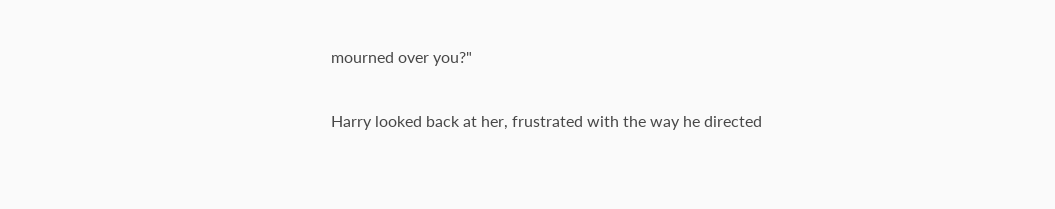mourned over you?"

Harry looked back at her, frustrated with the way he directed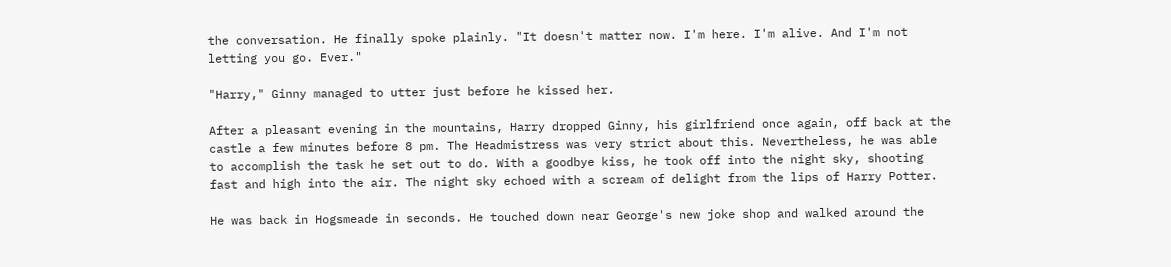the conversation. He finally spoke plainly. "It doesn't matter now. I'm here. I'm alive. And I'm not letting you go. Ever."

"Harry," Ginny managed to utter just before he kissed her.

After a pleasant evening in the mountains, Harry dropped Ginny, his girlfriend once again, off back at the castle a few minutes before 8 pm. The Headmistress was very strict about this. Nevertheless, he was able to accomplish the task he set out to do. With a goodbye kiss, he took off into the night sky, shooting fast and high into the air. The night sky echoed with a scream of delight from the lips of Harry Potter.

He was back in Hogsmeade in seconds. He touched down near George's new joke shop and walked around the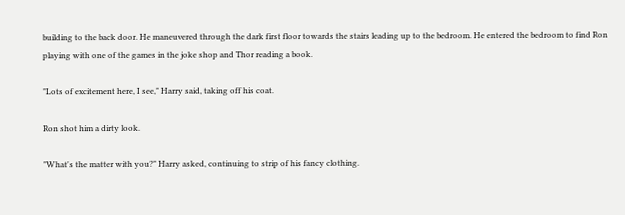building to the back door. He maneuvered through the dark first floor towards the stairs leading up to the bedroom. He entered the bedroom to find Ron playing with one of the games in the joke shop and Thor reading a book.

"Lots of excitement here, I see," Harry said, taking off his coat.

Ron shot him a dirty look.

"What's the matter with you?" Harry asked, continuing to strip of his fancy clothing.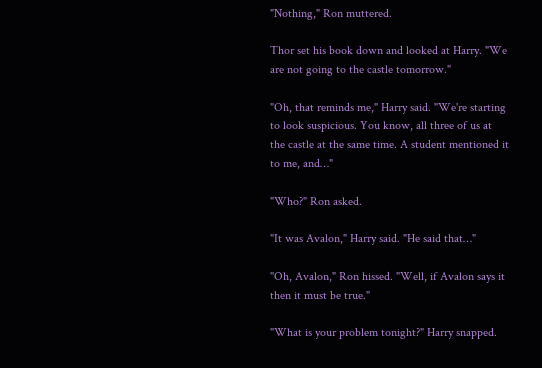"Nothing," Ron muttered.

Thor set his book down and looked at Harry. "We are not going to the castle tomorrow."

"Oh, that reminds me," Harry said. "We're starting to look suspicious. You know, all three of us at the castle at the same time. A student mentioned it to me, and…"

"Who?" Ron asked.

"It was Avalon," Harry said. "He said that…"

"Oh, Avalon," Ron hissed. "Well, if Avalon says it then it must be true."

"What is your problem tonight?" Harry snapped.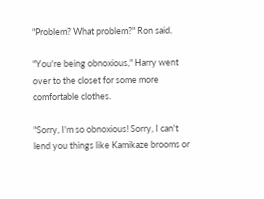"Problem? What problem?" Ron said.

"You're being obnoxious," Harry went over to the closet for some more comfortable clothes.

"Sorry, I'm so obnoxious! Sorry, I can't lend you things like Kamikaze brooms or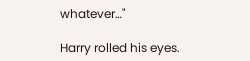whatever…"

Harry rolled his eyes.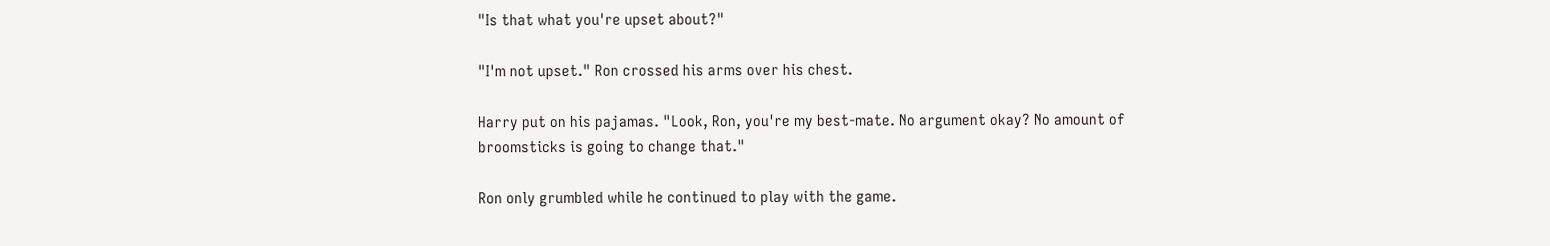"Is that what you're upset about?"

"I'm not upset." Ron crossed his arms over his chest.

Harry put on his pajamas. "Look, Ron, you're my best-mate. No argument okay? No amount of broomsticks is going to change that."

Ron only grumbled while he continued to play with the game.